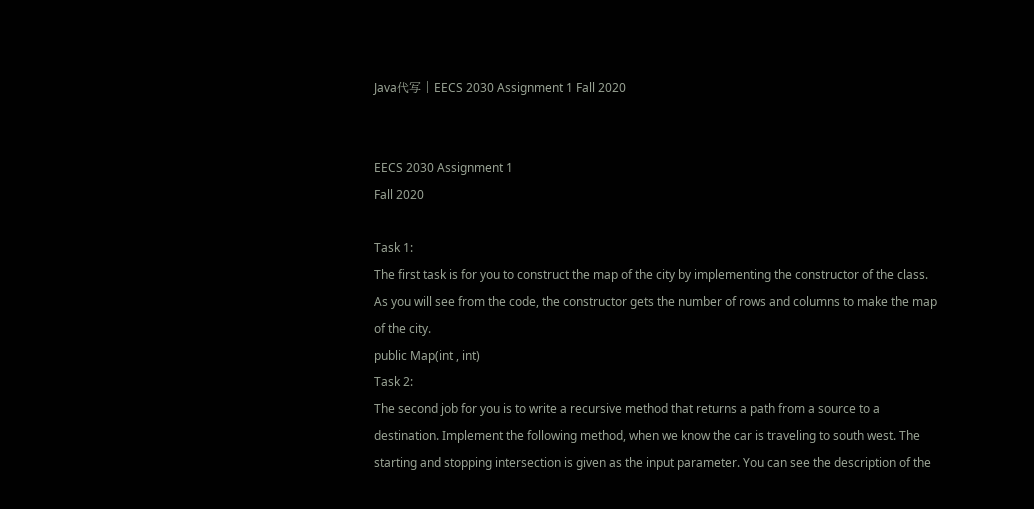Java代写 | EECS 2030 Assignment 1 Fall 2020


EECS 2030 Assignment 1
Fall 2020

Task 1:
The first task is for you to construct the map of the city by implementing the constructor of the class.
As you will see from the code, the constructor gets the number of rows and columns to make the map
of the city.
public Map(int , int)
Task 2:
The second job for you is to write a recursive method that returns a path from a source to a
destination. Implement the following method, when we know the car is traveling to south west. The
starting and stopping intersection is given as the input parameter. You can see the description of the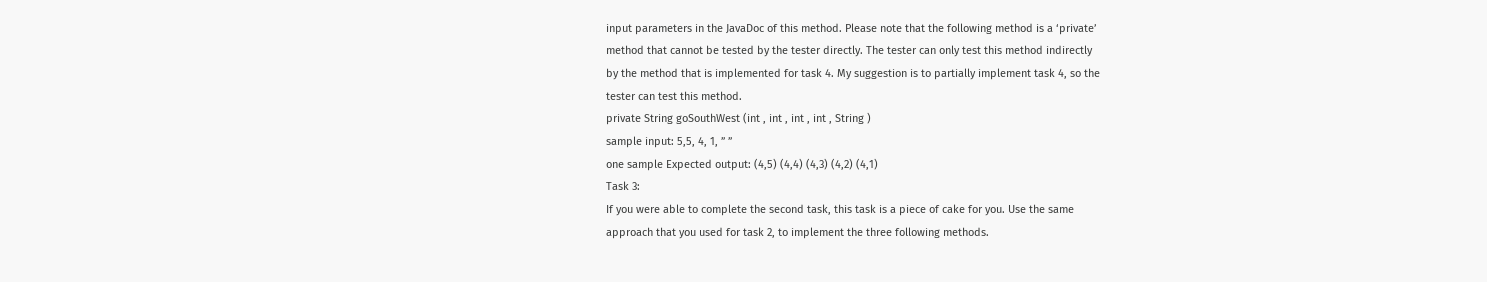input parameters in the JavaDoc of this method. Please note that the following method is a ‘private’
method that cannot be tested by the tester directly. The tester can only test this method indirectly
by the method that is implemented for task 4. My suggestion is to partially implement task 4, so the
tester can test this method.
private String goSouthWest (int , int , int , int , String )
sample input: 5,5, 4, 1, ” ”
one sample Expected output: (4,5) (4,4) (4,3) (4,2) (4,1)
Task 3:
If you were able to complete the second task, this task is a piece of cake for you. Use the same
approach that you used for task 2, to implement the three following methods.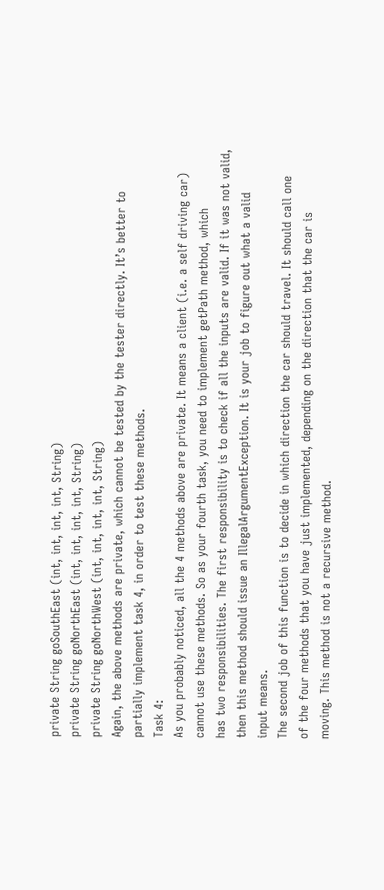private String goSouthEast (int, int, int, int, String)
private String goNorthEast (int, int, int, int, String)
private String goNorthWest (int, int, int, int, String)
Again, the above methods are private, which cannot be tested by the tester directly. It’s better to
partially implement task 4, in order to test these methods.
Task 4:
As you probably noticed, all the 4 methods above are private. It means a client (i.e. a self driving car)
cannot use these methods. So as your fourth task, you need to implement getPath method, which
has two responsibilities. The first responsibility is to check if all the inputs are valid. If it was not valid,
then this method should issue an IllegalArgumentException. It is your job to figure out what a valid
input means.
The second job of this function is to decide in which direction the car should travel. It should call one
of the four methods that you have just implemented, depending on the direction that the car is
moving. This method is not a recursive method.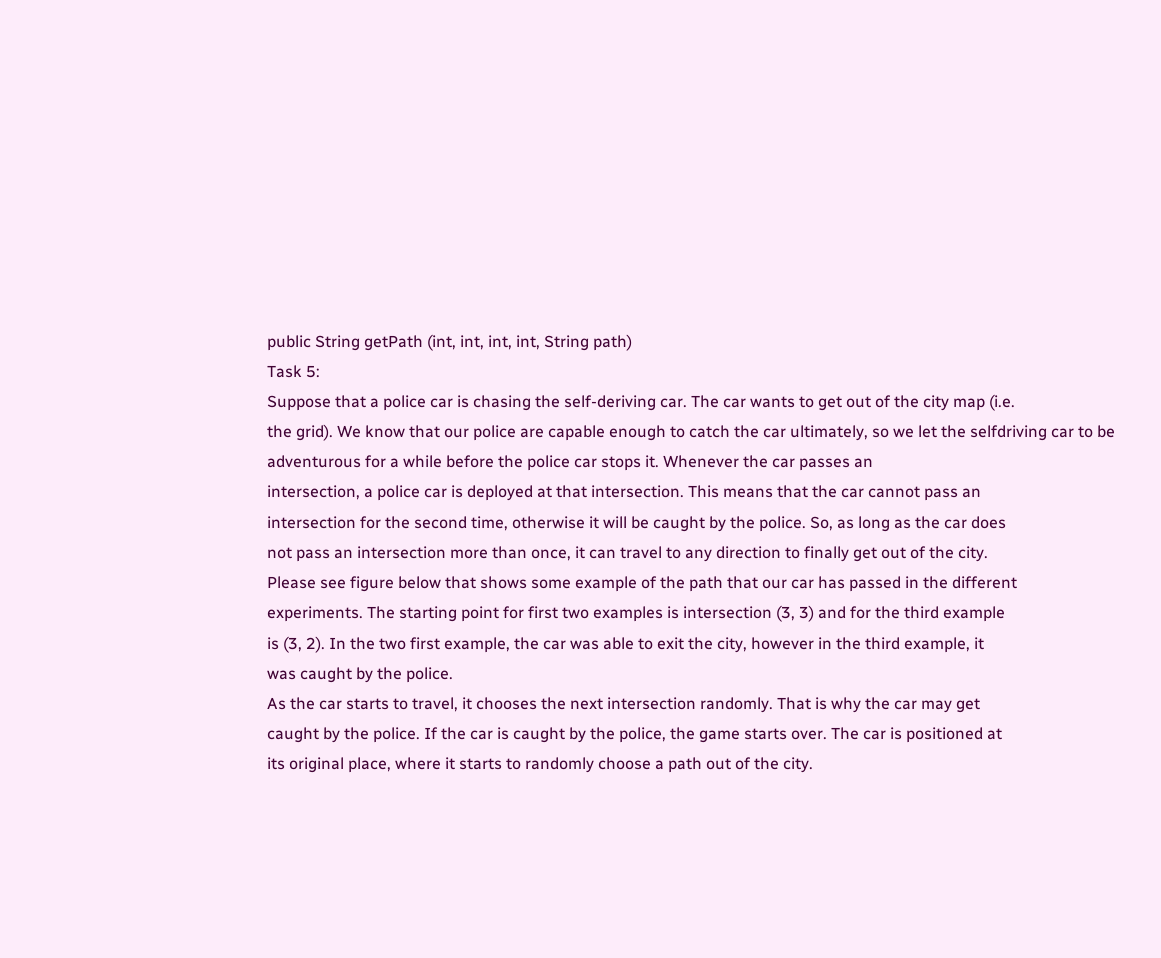public String getPath (int, int, int, int, String path)
Task 5:
Suppose that a police car is chasing the self-deriving car. The car wants to get out of the city map (i.e.
the grid). We know that our police are capable enough to catch the car ultimately, so we let the selfdriving car to be adventurous for a while before the police car stops it. Whenever the car passes an
intersection, a police car is deployed at that intersection. This means that the car cannot pass an
intersection for the second time, otherwise it will be caught by the police. So, as long as the car does
not pass an intersection more than once, it can travel to any direction to finally get out of the city.
Please see figure below that shows some example of the path that our car has passed in the different
experiments. The starting point for first two examples is intersection (3, 3) and for the third example
is (3, 2). In the two first example, the car was able to exit the city, however in the third example, it
was caught by the police.
As the car starts to travel, it chooses the next intersection randomly. That is why the car may get
caught by the police. If the car is caught by the police, the game starts over. The car is positioned at
its original place, where it starts to randomly choose a path out of the city.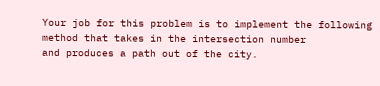Your job for this problem is to implement the following method that takes in the intersection number
and produces a path out of the city.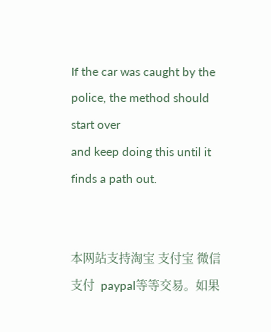If the car was caught by the police, the method should start over
and keep doing this until it finds a path out.


本网站支持淘宝 支付宝 微信支付  paypal等等交易。如果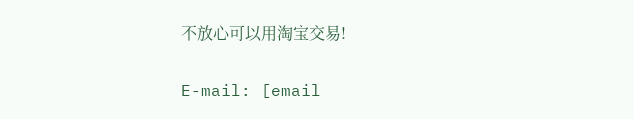不放心可以用淘宝交易!

E-mail: [email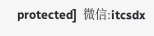protected]  微信:itcsdx